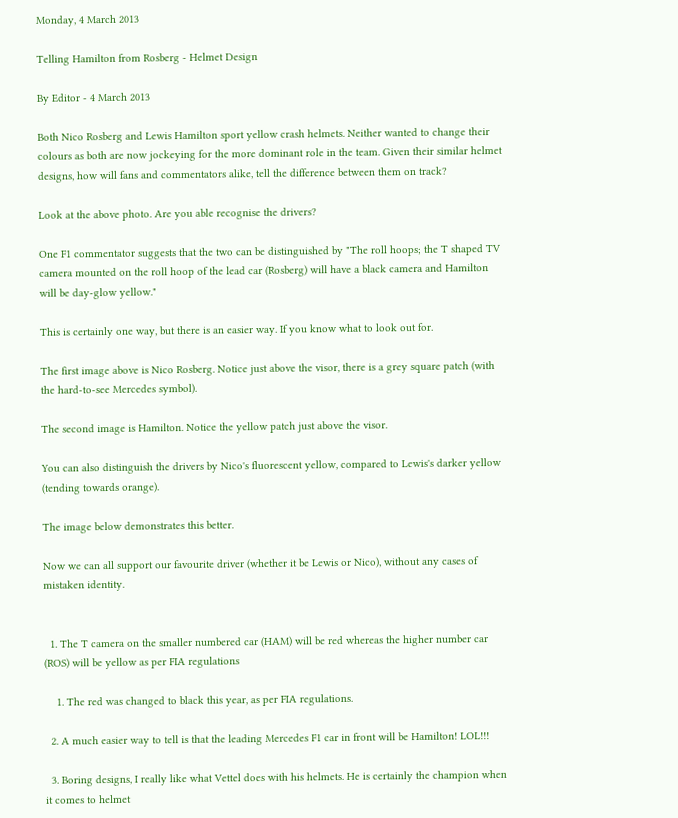Monday, 4 March 2013

Telling Hamilton from Rosberg - Helmet Design

By Editor - 4 March 2013

Both Nico Rosberg and Lewis Hamilton sport yellow crash helmets. Neither wanted to change their colours as both are now jockeying for the more dominant role in the team. Given their similar helmet designs, how will fans and commentators alike, tell the difference between them on track?

Look at the above photo. Are you able recognise the drivers?

One F1 commentator suggests that the two can be distinguished by "The roll hoops; the T shaped TV camera mounted on the roll hoop of the lead car (Rosberg) will have a black camera and Hamilton will be day-glow yellow."

This is certainly one way, but there is an easier way. If you know what to look out for.

The first image above is Nico Rosberg. Notice just above the visor, there is a grey square patch (with the hard-to-see Mercedes symbol).

The second image is Hamilton. Notice the yellow patch just above the visor.

You can also distinguish the drivers by Nico's fluorescent yellow, compared to Lewis's darker yellow (tending towards orange).

The image below demonstrates this better.

Now we can all support our favourite driver (whether it be Lewis or Nico), without any cases of mistaken identity.


  1. The T camera on the smaller numbered car (HAM) will be red whereas the higher number car (ROS) will be yellow as per FIA regulations

    1. The red was changed to black this year, as per FIA regulations.

  2. A much easier way to tell is that the leading Mercedes F1 car in front will be Hamilton! LOL!!!

  3. Boring designs, I really like what Vettel does with his helmets. He is certainly the champion when it comes to helmet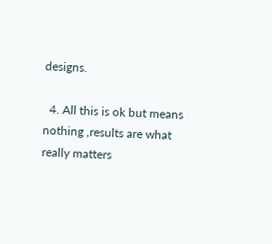designs.

  4. All this is ok but means nothing ,results are what really matters